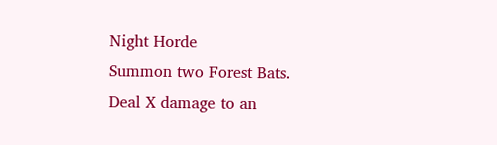Night Horde
Summon two Forest Bats.
Deal X damage to an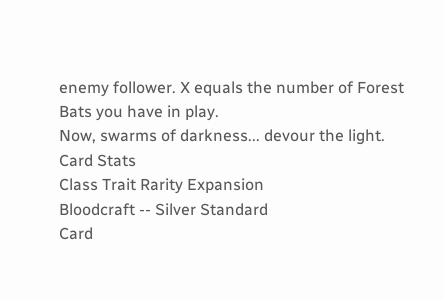enemy follower. X equals the number of Forest Bats you have in play.
Now, swarms of darkness... devour the light.
Card Stats
Class Trait Rarity Expansion
Bloodcraft -- Silver Standard
Card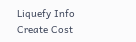Liquefy Info
Create Cost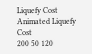Liquefy Cost Animated Liquefy Cost
200 50 120